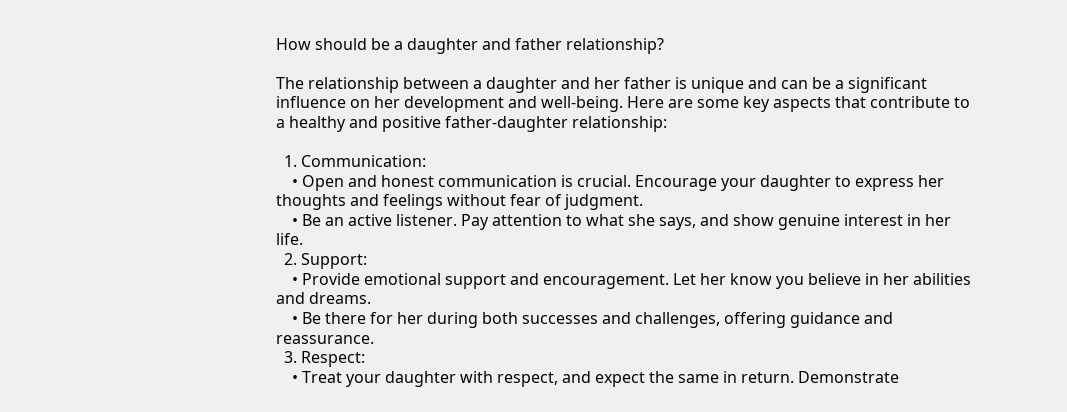How should be a daughter and father relationship?

The relationship between a daughter and her father is unique and can be a significant influence on her development and well-being. Here are some key aspects that contribute to a healthy and positive father-daughter relationship:

  1. Communication:
    • Open and honest communication is crucial. Encourage your daughter to express her thoughts and feelings without fear of judgment.
    • Be an active listener. Pay attention to what she says, and show genuine interest in her life.
  2. Support:
    • Provide emotional support and encouragement. Let her know you believe in her abilities and dreams.
    • Be there for her during both successes and challenges, offering guidance and reassurance.
  3. Respect:
    • Treat your daughter with respect, and expect the same in return. Demonstrate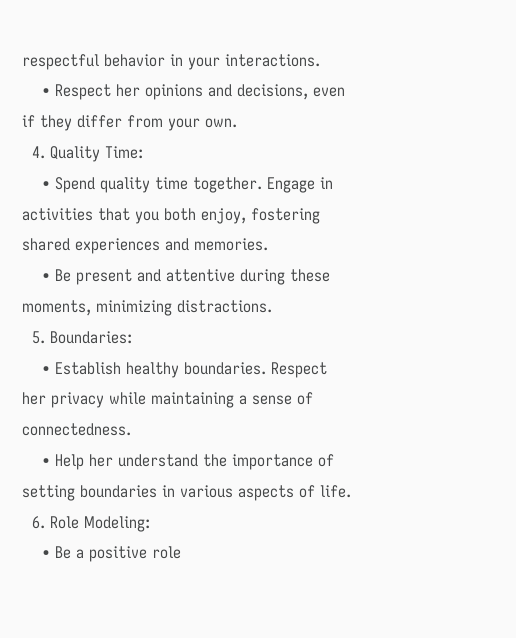respectful behavior in your interactions.
    • Respect her opinions and decisions, even if they differ from your own.
  4. Quality Time:
    • Spend quality time together. Engage in activities that you both enjoy, fostering shared experiences and memories.
    • Be present and attentive during these moments, minimizing distractions.
  5. Boundaries:
    • Establish healthy boundaries. Respect her privacy while maintaining a sense of connectedness.
    • Help her understand the importance of setting boundaries in various aspects of life.
  6. Role Modeling:
    • Be a positive role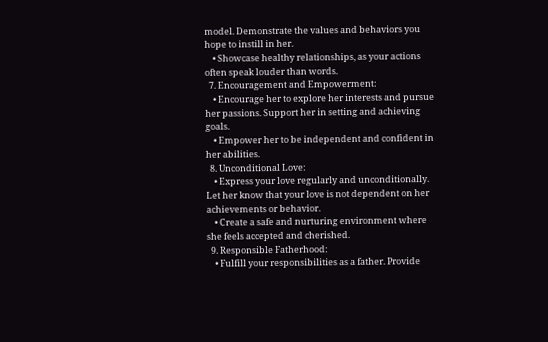model. Demonstrate the values and behaviors you hope to instill in her.
    • Showcase healthy relationships, as your actions often speak louder than words.
  7. Encouragement and Empowerment:
    • Encourage her to explore her interests and pursue her passions. Support her in setting and achieving goals.
    • Empower her to be independent and confident in her abilities.
  8. Unconditional Love:
    • Express your love regularly and unconditionally. Let her know that your love is not dependent on her achievements or behavior.
    • Create a safe and nurturing environment where she feels accepted and cherished.
  9. Responsible Fatherhood:
    • Fulfill your responsibilities as a father. Provide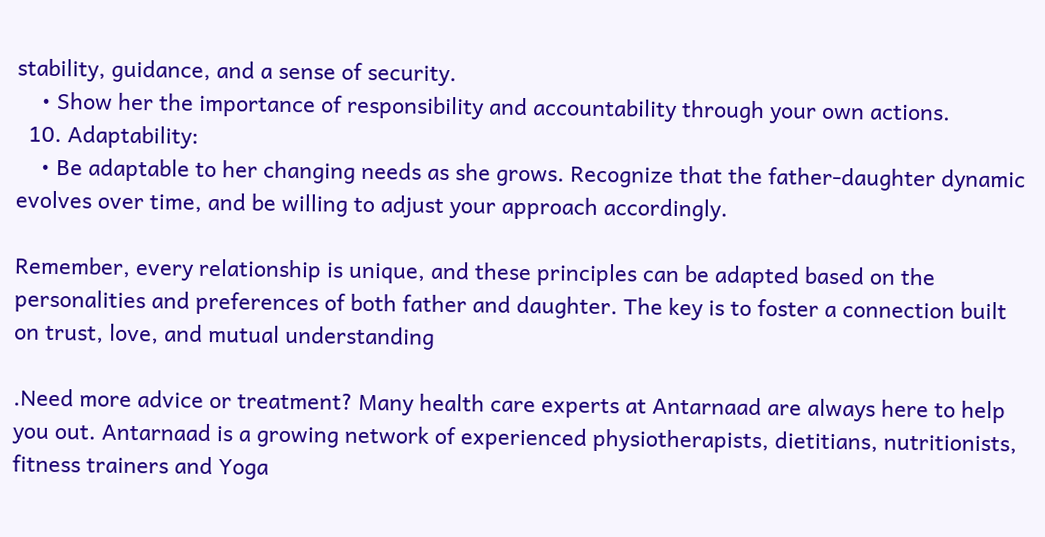stability, guidance, and a sense of security.
    • Show her the importance of responsibility and accountability through your own actions.
  10. Adaptability:
    • Be adaptable to her changing needs as she grows. Recognize that the father-daughter dynamic evolves over time, and be willing to adjust your approach accordingly.

Remember, every relationship is unique, and these principles can be adapted based on the personalities and preferences of both father and daughter. The key is to foster a connection built on trust, love, and mutual understanding

.Need more advice or treatment? Many health care experts at Antarnaad are always here to help you out. Antarnaad is a growing network of experienced physiotherapists, dietitians, nutritionists, fitness trainers and Yoga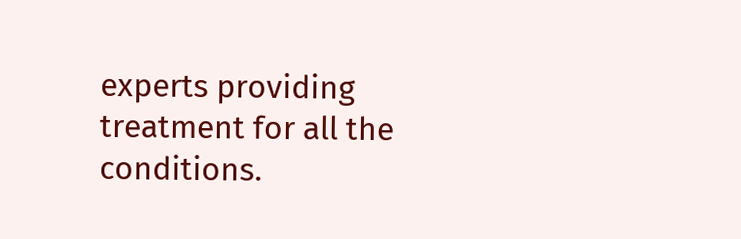experts providing treatment for all the conditions.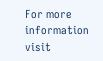For more information visit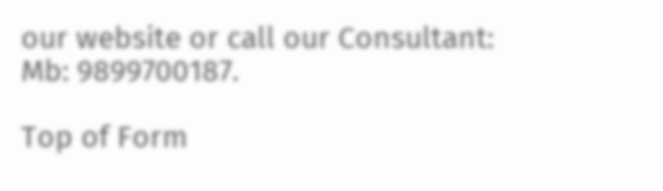our website or call our Consultant: Mb: 9899700187.

Top of Form